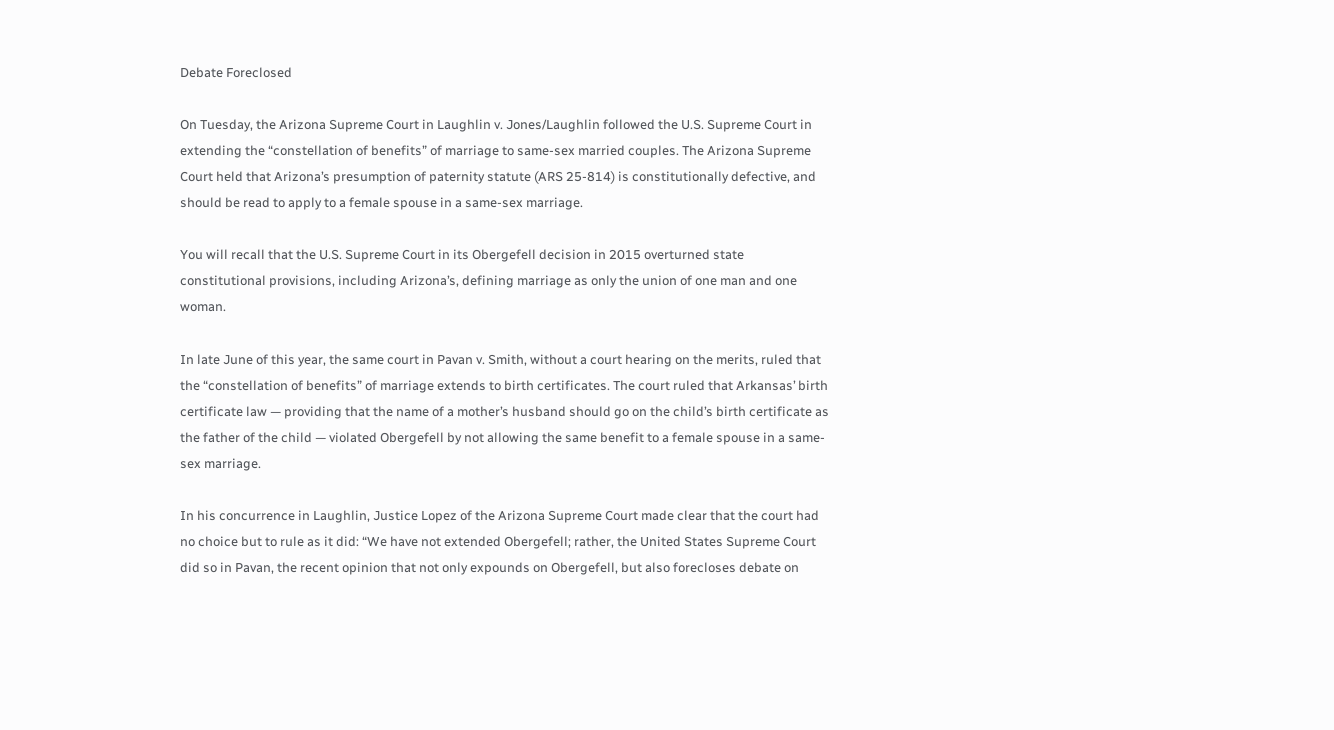Debate Foreclosed

On Tuesday, the Arizona Supreme Court in Laughlin v. Jones/Laughlin followed the U.S. Supreme Court in extending the “constellation of benefits” of marriage to same-sex married couples. The Arizona Supreme Court held that Arizona’s presumption of paternity statute (ARS 25-814) is constitutionally defective, and should be read to apply to a female spouse in a same-sex marriage.

You will recall that the U.S. Supreme Court in its Obergefell decision in 2015 overturned state constitutional provisions, including Arizona’s, defining marriage as only the union of one man and one woman.

In late June of this year, the same court in Pavan v. Smith, without a court hearing on the merits, ruled that the “constellation of benefits” of marriage extends to birth certificates. The court ruled that Arkansas’ birth certificate law — providing that the name of a mother’s husband should go on the child’s birth certificate as the father of the child — violated Obergefell by not allowing the same benefit to a female spouse in a same-sex marriage.

In his concurrence in Laughlin, Justice Lopez of the Arizona Supreme Court made clear that the court had no choice but to rule as it did: “We have not extended Obergefell; rather, the United States Supreme Court did so in Pavan, the recent opinion that not only expounds on Obergefell, but also forecloses debate on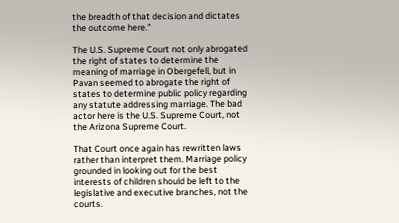the breadth of that decision and dictates the outcome here.”

The U.S. Supreme Court not only abrogated the right of states to determine the meaning of marriage in Obergefell, but in Pavan seemed to abrogate the right of states to determine public policy regarding any statute addressing marriage. The bad actor here is the U.S. Supreme Court, not the Arizona Supreme Court.

That Court once again has rewritten laws rather than interpret them. Marriage policy grounded in looking out for the best interests of children should be left to the legislative and executive branches, not the courts.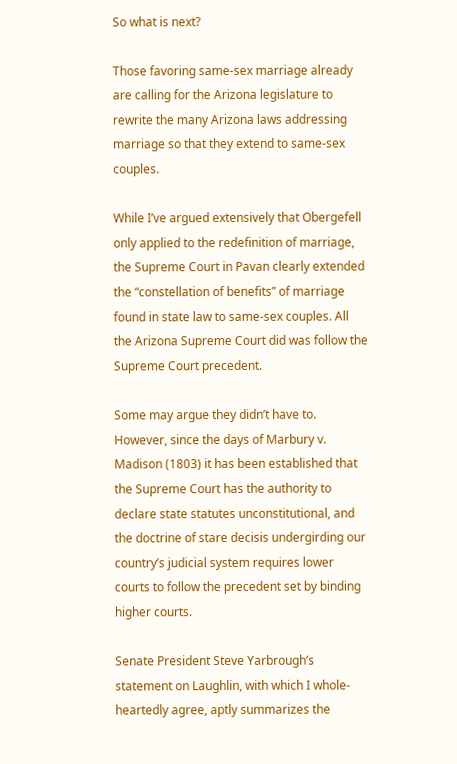So what is next?

Those favoring same-sex marriage already are calling for the Arizona legislature to rewrite the many Arizona laws addressing marriage so that they extend to same-sex couples.

While I’ve argued extensively that Obergefell only applied to the redefinition of marriage, the Supreme Court in Pavan clearly extended the “constellation of benefits” of marriage found in state law to same-sex couples. All the Arizona Supreme Court did was follow the Supreme Court precedent.

Some may argue they didn’t have to. However, since the days of Marbury v. Madison (1803) it has been established that the Supreme Court has the authority to declare state statutes unconstitutional, and the doctrine of stare decisis undergirding our country’s judicial system requires lower courts to follow the precedent set by binding higher courts.

Senate President Steve Yarbrough’s statement on Laughlin, with which I whole-heartedly agree, aptly summarizes the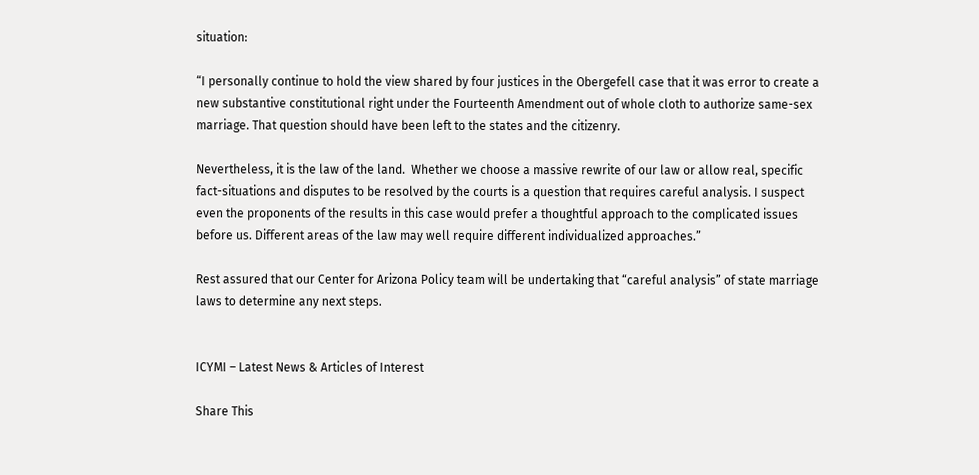situation:

“I personally continue to hold the view shared by four justices in the Obergefell case that it was error to create a new substantive constitutional right under the Fourteenth Amendment out of whole cloth to authorize same-sex marriage. That question should have been left to the states and the citizenry.

Nevertheless, it is the law of the land.  Whether we choose a massive rewrite of our law or allow real, specific fact-situations and disputes to be resolved by the courts is a question that requires careful analysis. I suspect even the proponents of the results in this case would prefer a thoughtful approach to the complicated issues before us. Different areas of the law may well require different individualized approaches.”

Rest assured that our Center for Arizona Policy team will be undertaking that “careful analysis” of state marriage laws to determine any next steps.


ICYMI – Latest News & Articles of Interest

Share This